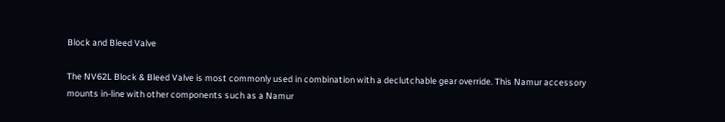Block and Bleed Valve

The NV62L Block & Bleed Valve is most commonly used in combination with a declutchable gear override. This Namur accessory mounts in-line with other components such as a Namur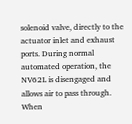solenoid valve, directly to the actuator inlet and exhaust ports. During normal automated operation, the NV62L is disengaged and allows air to pass through. When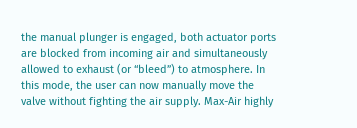the manual plunger is engaged, both actuator ports are blocked from incoming air and simultaneously allowed to exhaust (or “bleed”) to atmosphere. In this mode, the user can now manually move the valve without fighting the air supply. Max-Air highly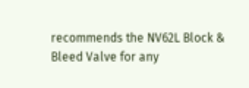recommends the NV62L Block & Bleed Valve for any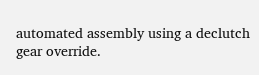automated assembly using a declutch gear override.